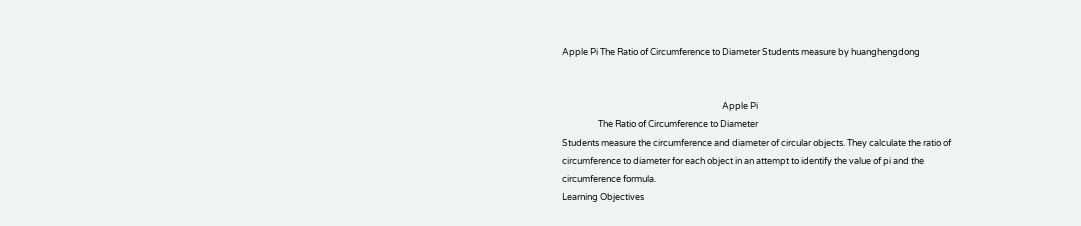Apple Pi The Ratio of Circumference to Diameter Students measure by huanghengdong


                                                                                Apple Pi
                  The Ratio of Circumference to Diameter
Students measure the circumference and diameter of circular objects. They calculate the ratio of
circumference to diameter for each object in an attempt to identify the value of pi and the
circumference formula.
Learning Objectives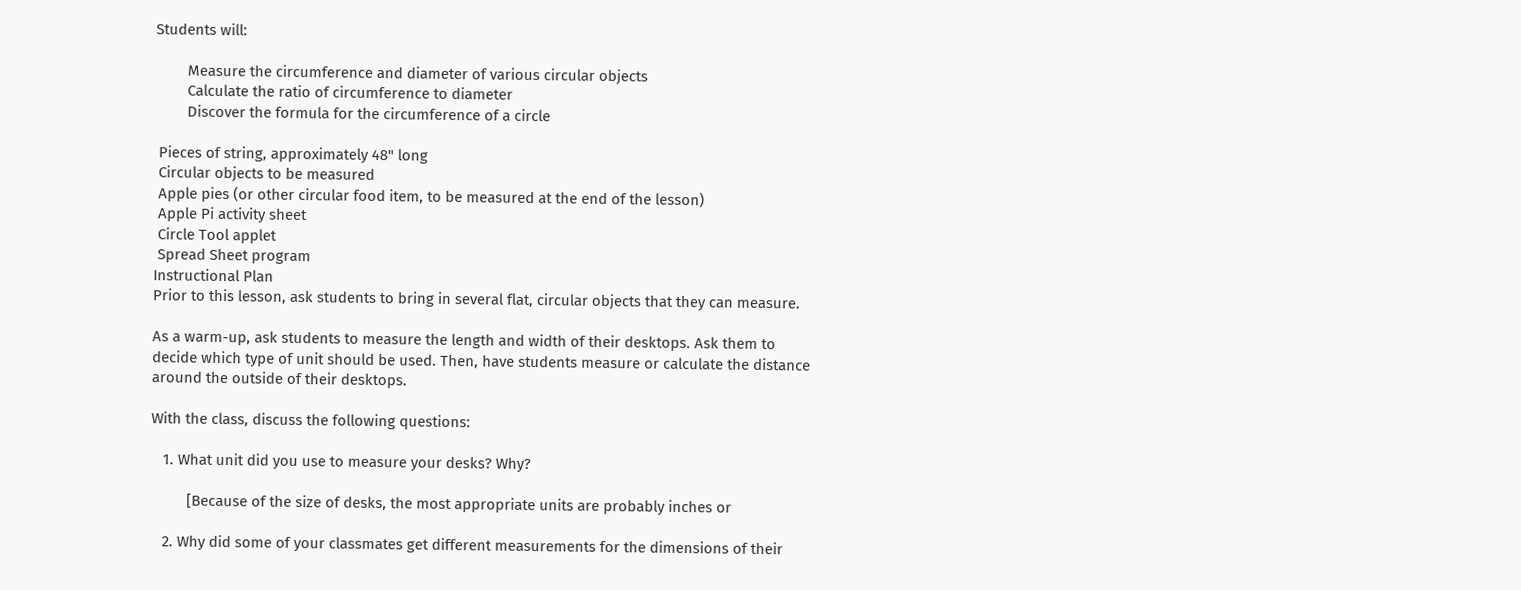Students will:

        Measure the circumference and diameter of various circular objects
        Calculate the ratio of circumference to diameter
        Discover the formula for the circumference of a circle

 Pieces of string, approximately 48" long
 Circular objects to be measured
 Apple pies (or other circular food item, to be measured at the end of the lesson)
 Apple Pi activity sheet
 Circle Tool applet
 Spread Sheet program
Instructional Plan
Prior to this lesson, ask students to bring in several flat, circular objects that they can measure.

As a warm-up, ask students to measure the length and width of their desktops. Ask them to
decide which type of unit should be used. Then, have students measure or calculate the distance
around the outside of their desktops.

With the class, discuss the following questions:

   1. What unit did you use to measure your desks? Why?

         [Because of the size of desks, the most appropriate units are probably inches or

   2. Why did some of your classmates get different measurements for the dimensions of their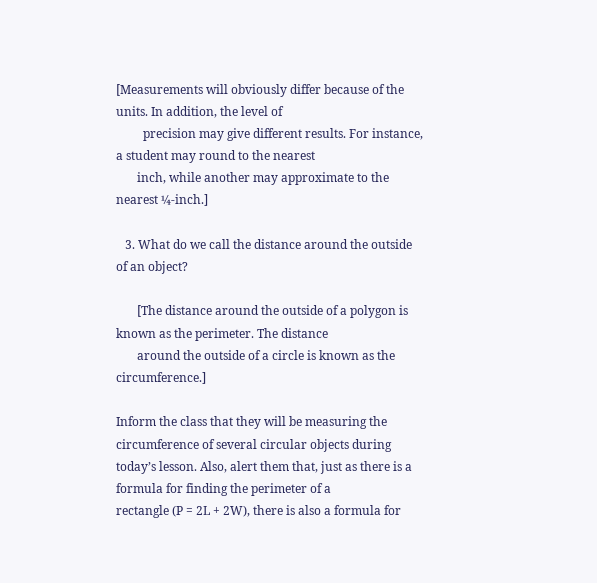[Measurements will obviously differ because of the units. In addition, the level of
         precision may give different results. For instance, a student may round to the nearest
       inch, while another may approximate to the nearest ¼-inch.]

   3. What do we call the distance around the outside of an object?

       [The distance around the outside of a polygon is known as the perimeter. The distance
       around the outside of a circle is known as the circumference.]

Inform the class that they will be measuring the circumference of several circular objects during
today’s lesson. Also, alert them that, just as there is a formula for finding the perimeter of a
rectangle (P = 2L + 2W), there is also a formula for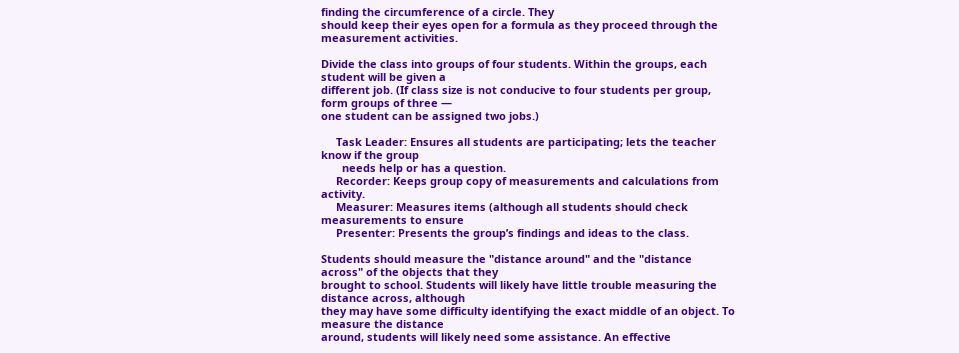finding the circumference of a circle. They
should keep their eyes open for a formula as they proceed through the measurement activities.

Divide the class into groups of four students. Within the groups, each student will be given a
different job. (If class size is not conducive to four students per group, form groups of three —
one student can be assigned two jobs.)

     Task Leader: Ensures all students are participating; lets the teacher know if the group
       needs help or has a question.
     Recorder: Keeps group copy of measurements and calculations from activity.
     Measurer: Measures items (although all students should check measurements to ensure
     Presenter: Presents the group’s findings and ideas to the class.

Students should measure the "distance around" and the "distance across" of the objects that they
brought to school. Students will likely have little trouble measuring the distance across, although
they may have some difficulty identifying the exact middle of an object. To measure the distance
around, students will likely need some assistance. An effective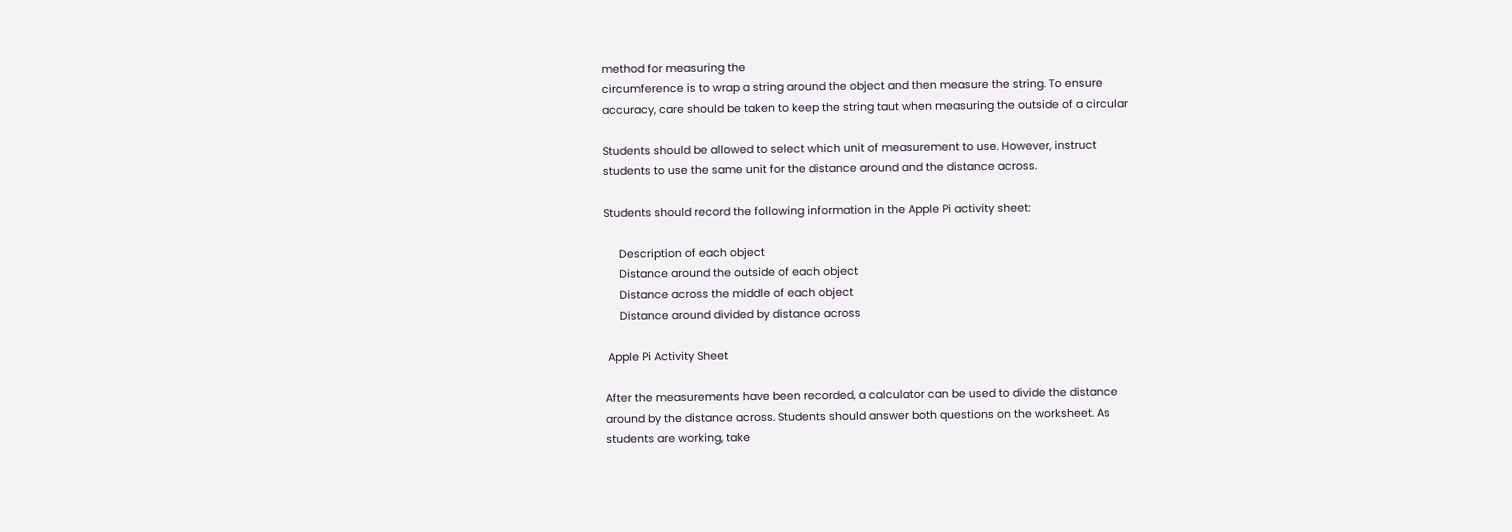method for measuring the
circumference is to wrap a string around the object and then measure the string. To ensure
accuracy, care should be taken to keep the string taut when measuring the outside of a circular

Students should be allowed to select which unit of measurement to use. However, instruct
students to use the same unit for the distance around and the distance across.

Students should record the following information in the Apple Pi activity sheet:

     Description of each object
     Distance around the outside of each object
     Distance across the middle of each object
     Distance around divided by distance across

 Apple Pi Activity Sheet

After the measurements have been recorded, a calculator can be used to divide the distance
around by the distance across. Students should answer both questions on the worksheet. As
students are working, take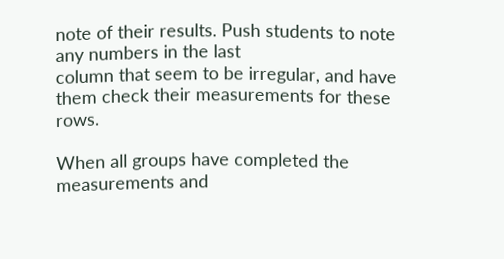note of their results. Push students to note any numbers in the last
column that seem to be irregular, and have them check their measurements for these rows.

When all groups have completed the measurements and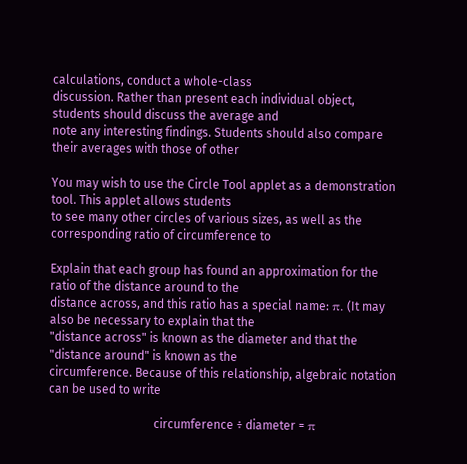calculations, conduct a whole-class
discussion. Rather than present each individual object, students should discuss the average and
note any interesting findings. Students should also compare their averages with those of other

You may wish to use the Circle Tool applet as a demonstration tool. This applet allows students
to see many other circles of various sizes, as well as the corresponding ratio of circumference to

Explain that each group has found an approximation for the ratio of the distance around to the
distance across, and this ratio has a special name: π. (It may also be necessary to explain that the
"distance across" is known as the diameter and that the "distance around" is known as the
circumference. Because of this relationship, algebraic notation can be used to write

                                   circumference ÷ diameter = π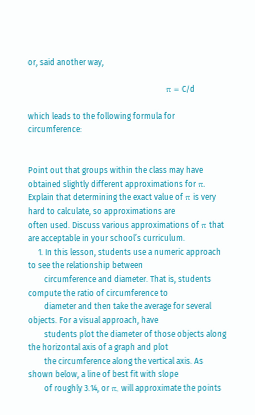or, said another way,

                                              π = C/d

which leads to the following formula for circumference:


Point out that groups within the class may have obtained slightly different approximations for π.
Explain that determining the exact value of π is very hard to calculate, so approximations are
often used. Discuss various approximations of π that are acceptable in your school’s curriculum.
     1. In this lesson, students use a numeric approach to see the relationship between
        circumference and diameter. That is, students compute the ratio of circumference to
        diameter and then take the average for several objects. For a visual approach, have
        students plot the diameter of those objects along the horizontal axis of a graph and plot
        the circumference along the vertical axis. As shown below, a line of best fit with slope
        of roughly 3.14, or π, will approximate the points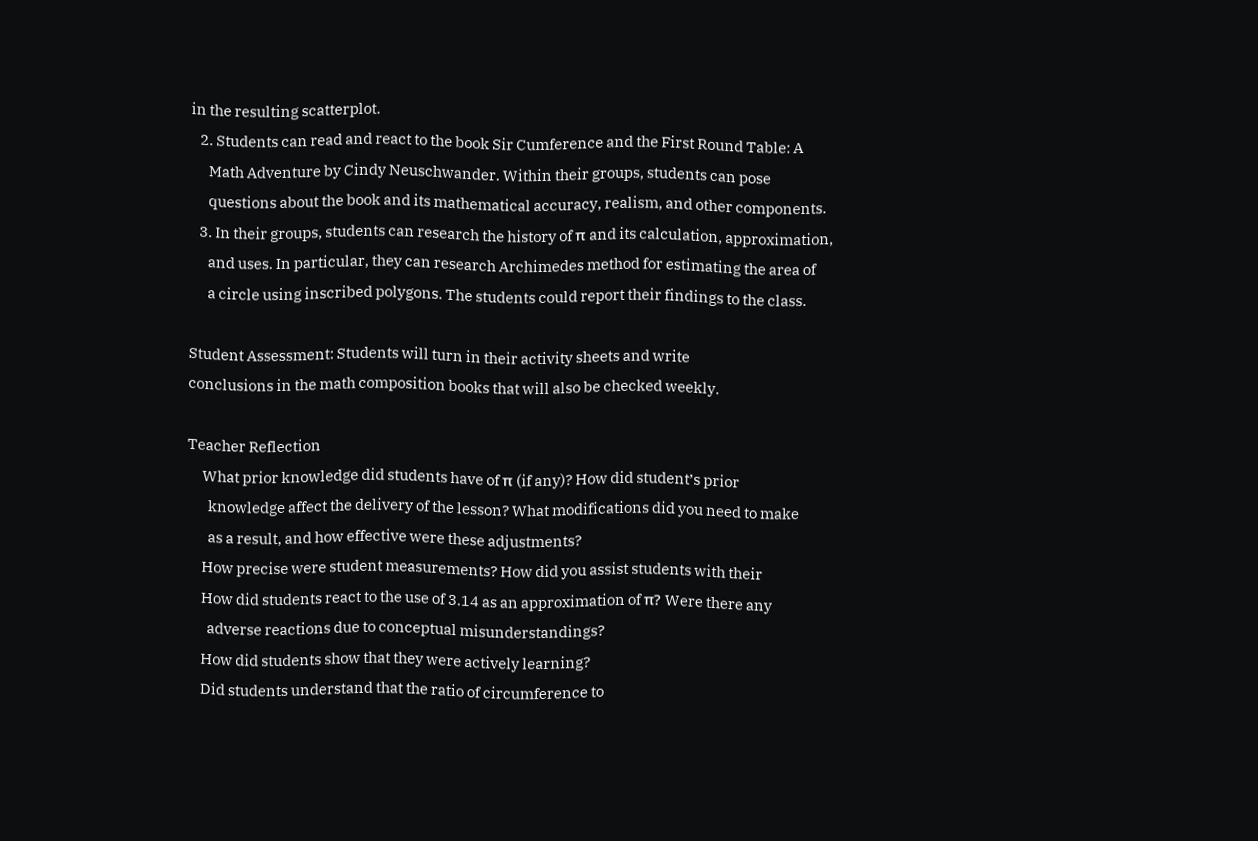in the resulting scatterplot.
   2. Students can read and react to the book Sir Cumference and the First Round Table: A
      Math Adventure by Cindy Neuschwander. Within their groups, students can pose
      questions about the book and its mathematical accuracy, realism, and other components.
   3. In their groups, students can research the history of π and its calculation, approximation,
      and uses. In particular, they can research Archimedes method for estimating the area of
      a circle using inscribed polygons. The students could report their findings to the class.

Student Assessment: Students will turn in their activity sheets and write
conclusions in the math composition books that will also be checked weekly.

Teacher Reflection
     What prior knowledge did students have of π (if any)? How did student’s prior
       knowledge affect the delivery of the lesson? What modifications did you need to make
       as a result, and how effective were these adjustments?
     How precise were student measurements? How did you assist students with their
     How did students react to the use of 3.14 as an approximation of π? Were there any
       adverse reactions due to conceptual misunderstandings?
     How did students show that they were actively learning?
     Did students understand that the ratio of circumference to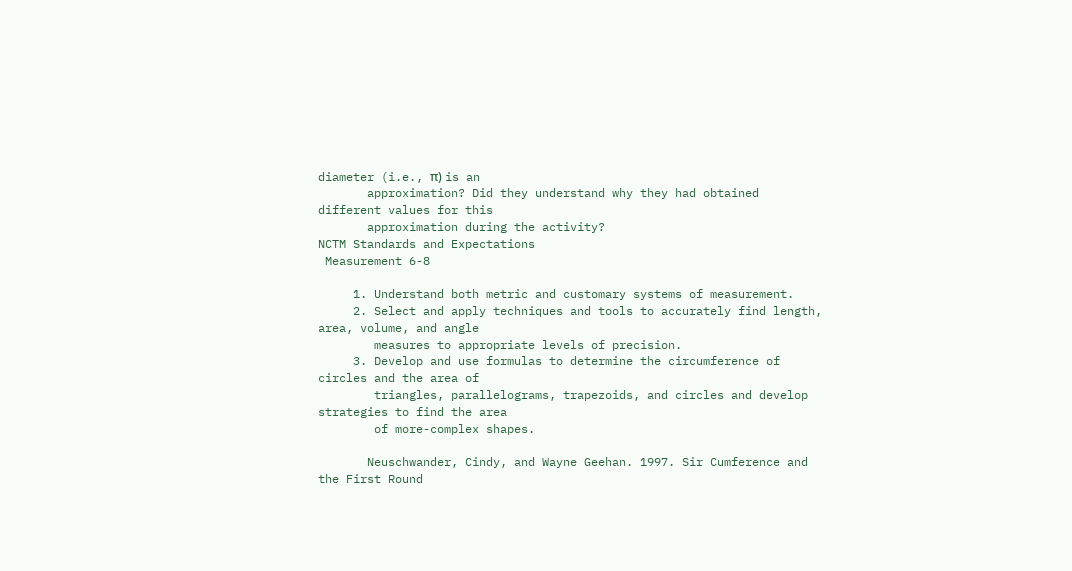diameter (i.e., π) is an
       approximation? Did they understand why they had obtained different values for this
       approximation during the activity?
NCTM Standards and Expectations
 Measurement 6-8

     1. Understand both metric and customary systems of measurement.
     2. Select and apply techniques and tools to accurately find length, area, volume, and angle
        measures to appropriate levels of precision.
     3. Develop and use formulas to determine the circumference of circles and the area of
        triangles, parallelograms, trapezoids, and circles and develop strategies to find the area
        of more-complex shapes.

       Neuschwander, Cindy, and Wayne Geehan. 1997. Sir Cumference and the First Round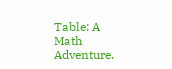Table: A Math Adventure.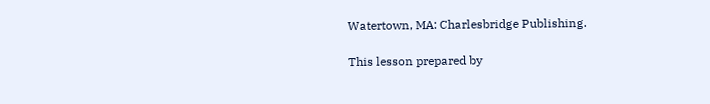Watertown, MA: Charlesbridge Publishing.

This lesson prepared by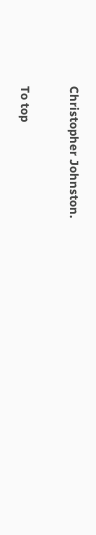Christopher Johnston.

To top